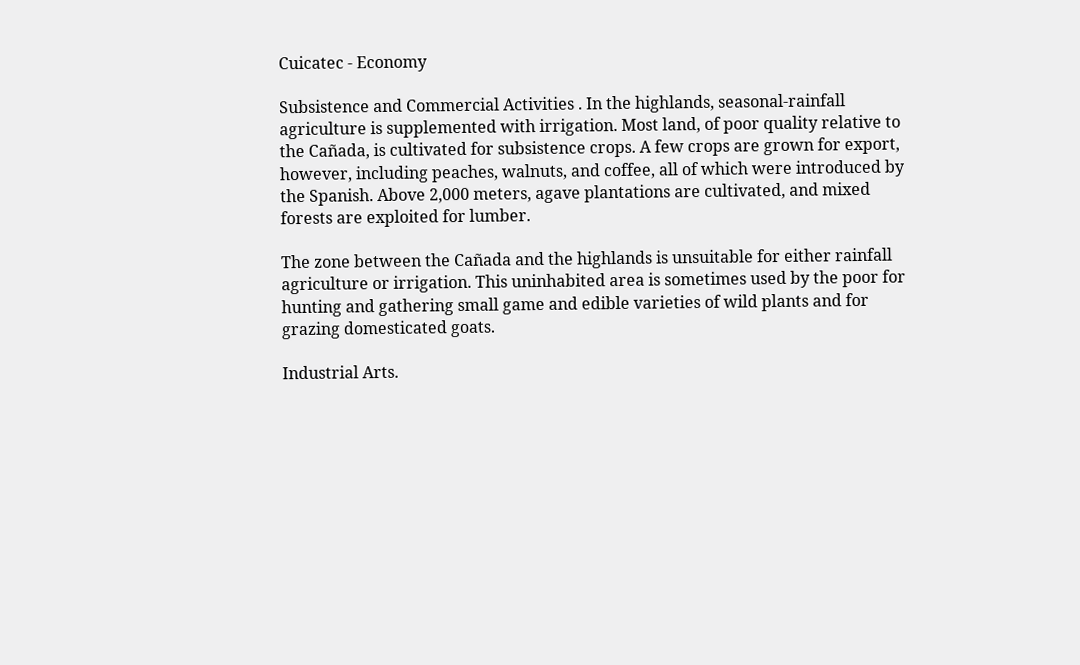Cuicatec - Economy

Subsistence and Commercial Activities . In the highlands, seasonal-rainfall agriculture is supplemented with irrigation. Most land, of poor quality relative to the Cañada, is cultivated for subsistence crops. A few crops are grown for export, however, including peaches, walnuts, and coffee, all of which were introduced by the Spanish. Above 2,000 meters, agave plantations are cultivated, and mixed forests are exploited for lumber.

The zone between the Cañada and the highlands is unsuitable for either rainfall agriculture or irrigation. This uninhabited area is sometimes used by the poor for hunting and gathering small game and edible varieties of wild plants and for grazing domesticated goats.

Industrial Arts.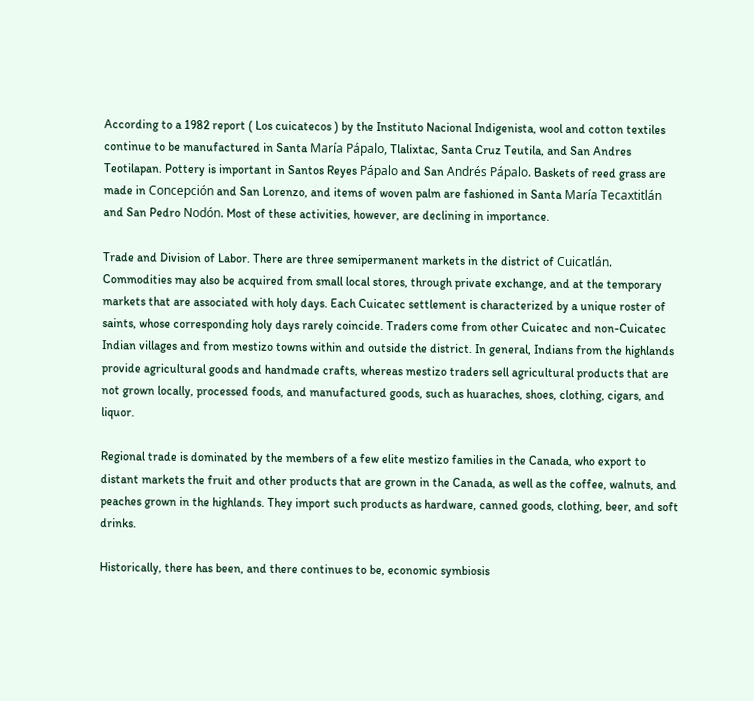According to a 1982 report ( Los cuicatecos ) by the Instituto Nacional Indigenista, wool and cotton textiles continue to be manufactured in Santa María Pápalo, Tlalixtac, Santa Cruz Teutila, and San Andres Teotilapan. Pottery is important in Santos Reyes Pápalo and San Andrés Pápalo. Baskets of reed grass are made in Concepción and San Lorenzo, and items of woven palm are fashioned in Santa María Tecaxtitlán and San Pedro Nodón. Most of these activities, however, are declining in importance.

Trade and Division of Labor. There are three semipermanent markets in the district of Cuicatlán. Commodities may also be acquired from small local stores, through private exchange, and at the temporary markets that are associated with holy days. Each Cuicatec settlement is characterized by a unique roster of saints, whose corresponding holy days rarely coincide. Traders come from other Cuicatec and non-Cuicatec Indian villages and from mestizo towns within and outside the district. In general, Indians from the highlands provide agricultural goods and handmade crafts, whereas mestizo traders sell agricultural products that are not grown locally, processed foods, and manufactured goods, such as huaraches, shoes, clothing, cigars, and liquor.

Regional trade is dominated by the members of a few elite mestizo families in the Canada, who export to distant markets the fruit and other products that are grown in the Canada, as well as the coffee, walnuts, and peaches grown in the highlands. They import such products as hardware, canned goods, clothing, beer, and soft drinks.

Historically, there has been, and there continues to be, economic symbiosis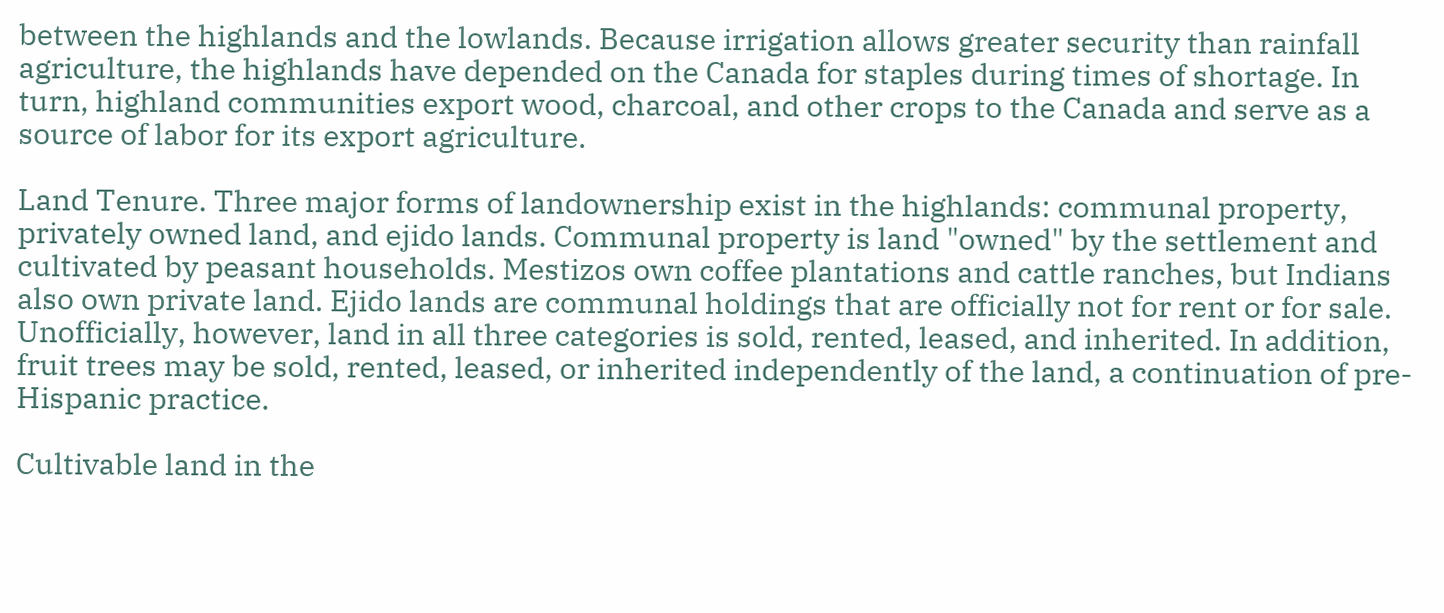between the highlands and the lowlands. Because irrigation allows greater security than rainfall agriculture, the highlands have depended on the Canada for staples during times of shortage. In turn, highland communities export wood, charcoal, and other crops to the Canada and serve as a source of labor for its export agriculture.

Land Tenure. Three major forms of landownership exist in the highlands: communal property, privately owned land, and ejido lands. Communal property is land "owned" by the settlement and cultivated by peasant households. Mestizos own coffee plantations and cattle ranches, but Indians also own private land. Ejido lands are communal holdings that are officially not for rent or for sale. Unofficially, however, land in all three categories is sold, rented, leased, and inherited. In addition, fruit trees may be sold, rented, leased, or inherited independently of the land, a continuation of pre-Hispanic practice.

Cultivable land in the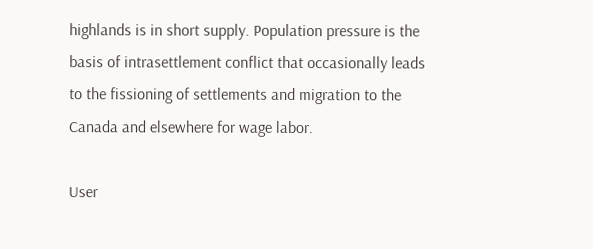highlands is in short supply. Population pressure is the basis of intrasettlement conflict that occasionally leads to the fissioning of settlements and migration to the Canada and elsewhere for wage labor.

User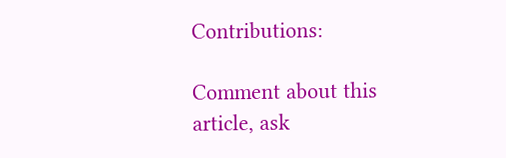Contributions:

Comment about this article, ask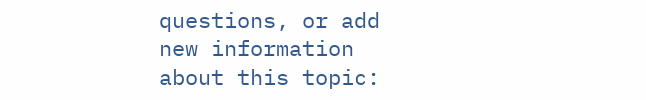questions, or add new information about this topic: